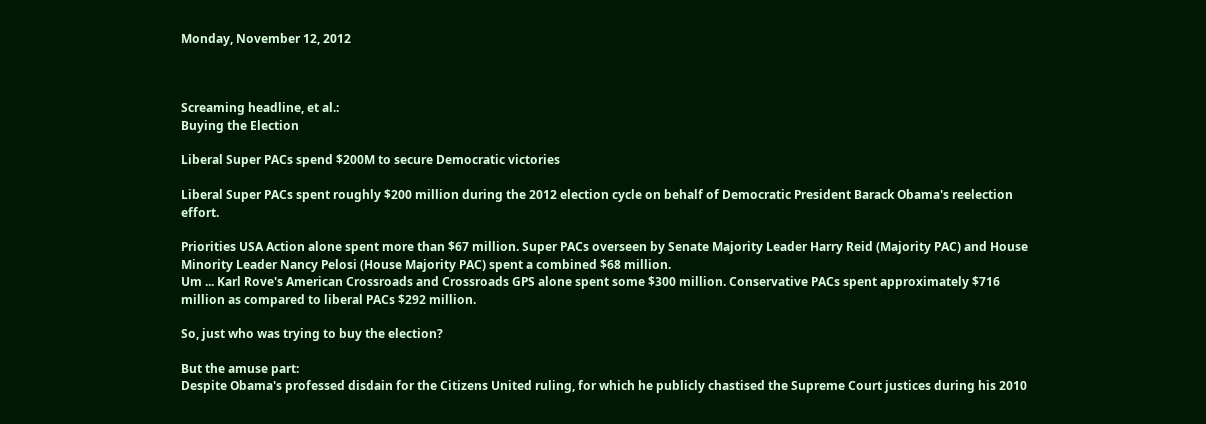Monday, November 12, 2012



Screaming headline, et al.:
Buying the Election

Liberal Super PACs spend $200M to secure Democratic victories

Liberal Super PACs spent roughly $200 million during the 2012 election cycle on behalf of Democratic President Barack Obama's reelection effort.

Priorities USA Action alone spent more than $67 million. Super PACs overseen by Senate Majority Leader Harry Reid (Majority PAC) and House Minority Leader Nancy Pelosi (House Majority PAC) spent a combined $68 million.
Um ... Karl Rove's American Crossroads and Crossroads GPS alone spent some $300 million. Conservative PACs spent approximately $716 million as compared to liberal PACs $292 million.

So, just who was trying to buy the election?

But the amuse part:
Despite Obama's professed disdain for the Citizens United ruling, for which he publicly chastised the Supreme Court justices during his 2010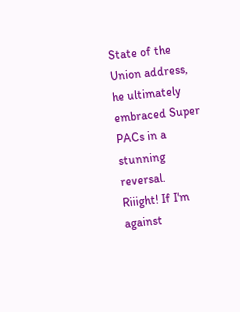State of the Union address, he ultimately embraced Super PACs in a stunning reversal.
Riiight! If I'm against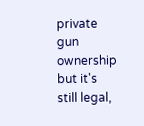private gun ownership but it's still legal,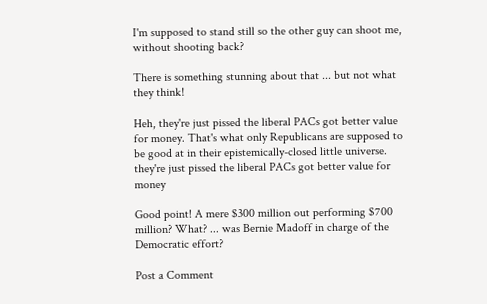I'm supposed to stand still so the other guy can shoot me, without shooting back?

There is something stunning about that ... but not what they think!

Heh, they're just pissed the liberal PACs got better value for money. That's what only Republicans are supposed to be good at in their epistemically-closed little universe.
they're just pissed the liberal PACs got better value for money

Good point! A mere $300 million out performing $700 million? What? ... was Bernie Madoff in charge of the Democratic effort?

Post a Comment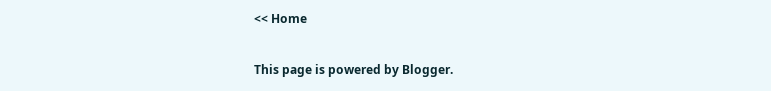<< Home

This page is powered by Blogger.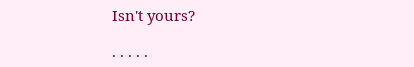Isn't yours?

. . . . .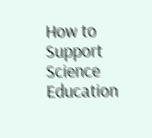How to Support Science Education